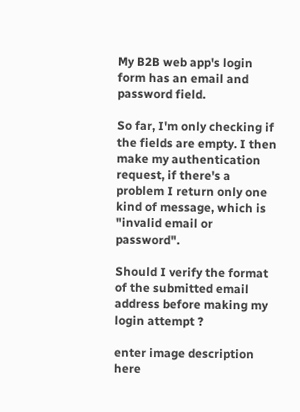My B2B web app's login form has an email and password field.

So far, I'm only checking if the fields are empty. I then make my authentication request, if there's a problem I return only one kind of message, which is "invalid email or password".

Should I verify the format of the submitted email address before making my login attempt ?

enter image description here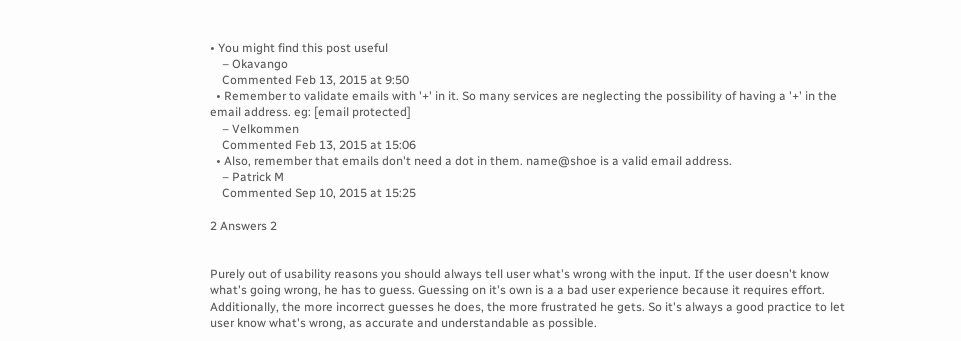• You might find this post useful
    – Okavango
    Commented Feb 13, 2015 at 9:50
  • Remember to validate emails with '+' in it. So many services are neglecting the possibility of having a '+' in the email address. eg: [email protected]
    – Velkommen
    Commented Feb 13, 2015 at 15:06
  • Also, remember that emails don't need a dot in them. name@shoe is a valid email address.
    – Patrick M
    Commented Sep 10, 2015 at 15:25

2 Answers 2


Purely out of usability reasons you should always tell user what's wrong with the input. If the user doesn't know what's going wrong, he has to guess. Guessing on it's own is a a bad user experience because it requires effort. Additionally, the more incorrect guesses he does, the more frustrated he gets. So it's always a good practice to let user know what's wrong, as accurate and understandable as possible.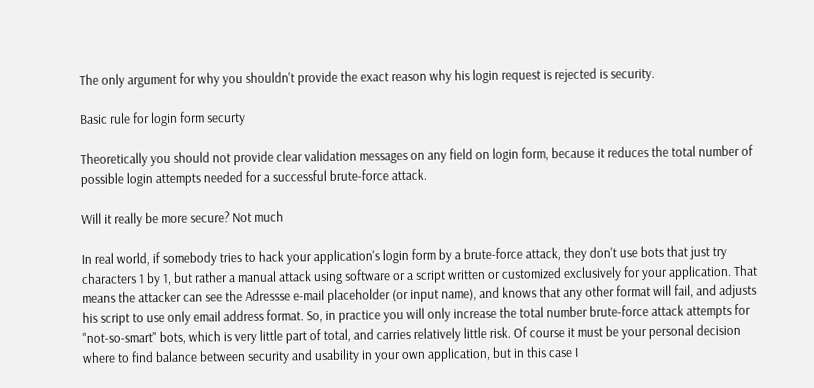The only argument for why you shouldn't provide the exact reason why his login request is rejected is security.

Basic rule for login form securty

Theoretically you should not provide clear validation messages on any field on login form, because it reduces the total number of possible login attempts needed for a successful brute-force attack.

Will it really be more secure? Not much

In real world, if somebody tries to hack your application's login form by a brute-force attack, they don't use bots that just try characters 1 by 1, but rather a manual attack using software or a script written or customized exclusively for your application. That means the attacker can see the Adressse e-mail placeholder (or input name), and knows that any other format will fail, and adjusts his script to use only email address format. So, in practice you will only increase the total number brute-force attack attempts for "not-so-smart" bots, which is very little part of total, and carries relatively little risk. Of course it must be your personal decision where to find balance between security and usability in your own application, but in this case I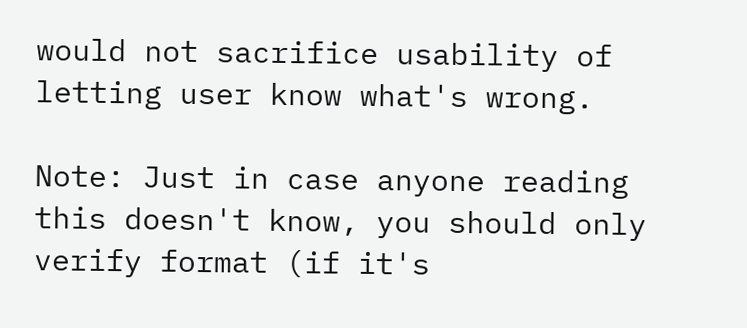would not sacrifice usability of letting user know what's wrong.

Note: Just in case anyone reading this doesn't know, you should only verify format (if it's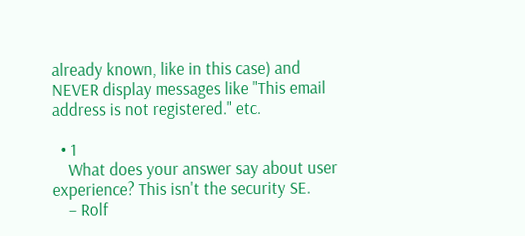already known, like in this case) and NEVER display messages like "This email address is not registered." etc.

  • 1
    What does your answer say about user experience? This isn't the security SE.
    – Rolf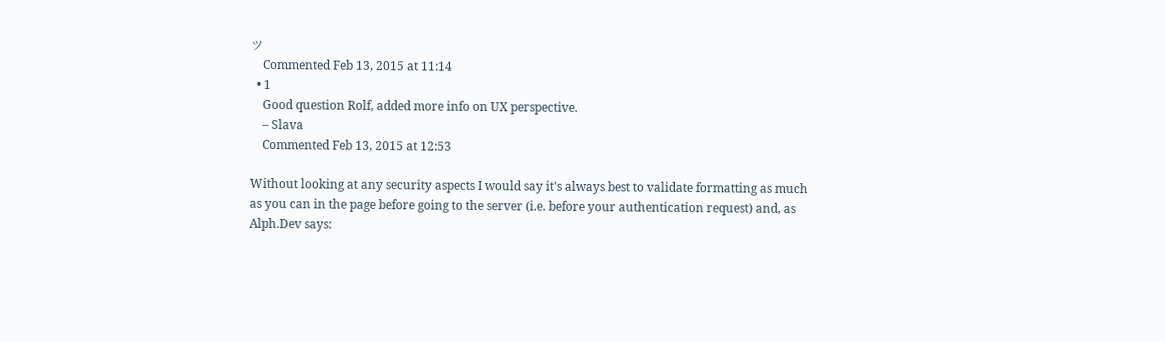ツ
    Commented Feb 13, 2015 at 11:14
  • 1
    Good question Rolf, added more info on UX perspective.
    – Slava
    Commented Feb 13, 2015 at 12:53

Without looking at any security aspects I would say it's always best to validate formatting as much as you can in the page before going to the server (i.e. before your authentication request) and, as Alph.Dev says: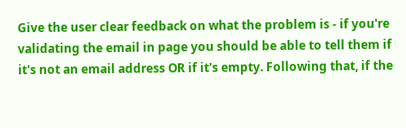Give the user clear feedback on what the problem is - if you're validating the email in page you should be able to tell them if it's not an email address OR if it's empty. Following that, if the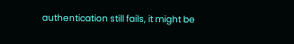authentication still fails, it might be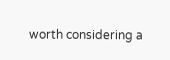worth considering a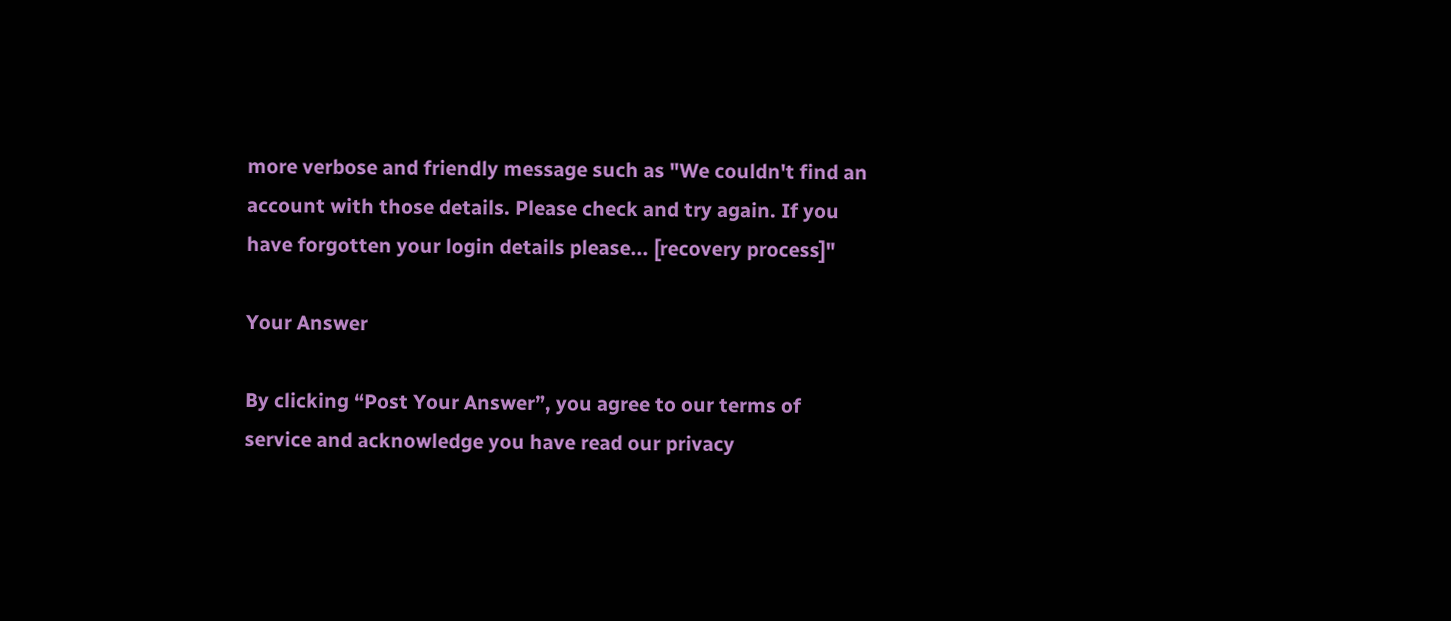more verbose and friendly message such as "We couldn't find an account with those details. Please check and try again. If you have forgotten your login details please... [recovery process]"

Your Answer

By clicking “Post Your Answer”, you agree to our terms of service and acknowledge you have read our privacy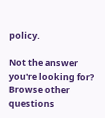policy.

Not the answer you're looking for? Browse other questions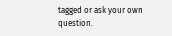tagged or ask your own question.